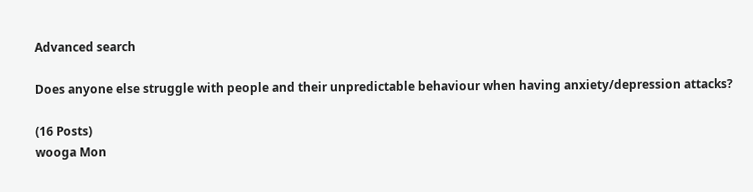Advanced search

Does anyone else struggle with people and their unpredictable behaviour when having anxiety/depression attacks?

(16 Posts)
wooga Mon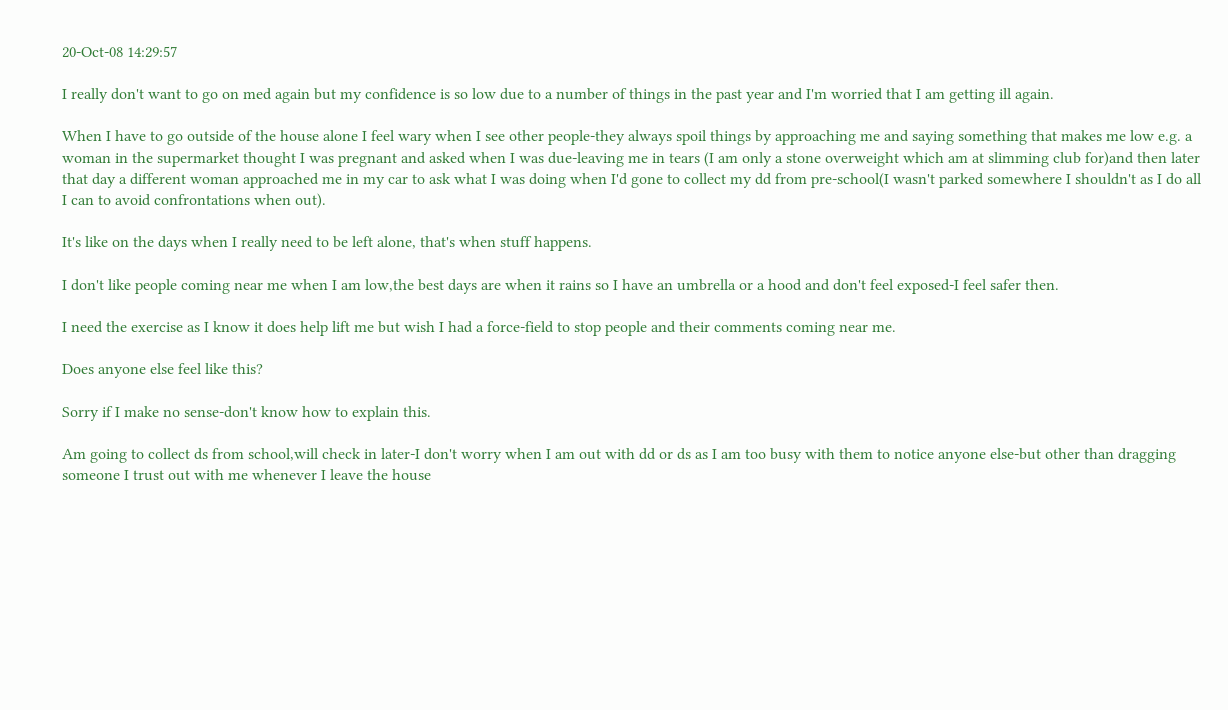20-Oct-08 14:29:57

I really don't want to go on med again but my confidence is so low due to a number of things in the past year and I'm worried that I am getting ill again.

When I have to go outside of the house alone I feel wary when I see other people-they always spoil things by approaching me and saying something that makes me low e.g. a woman in the supermarket thought I was pregnant and asked when I was due-leaving me in tears (I am only a stone overweight which am at slimming club for)and then later that day a different woman approached me in my car to ask what I was doing when I'd gone to collect my dd from pre-school(I wasn't parked somewhere I shouldn't as I do all I can to avoid confrontations when out).

It's like on the days when I really need to be left alone, that's when stuff happens.

I don't like people coming near me when I am low,the best days are when it rains so I have an umbrella or a hood and don't feel exposed-I feel safer then.

I need the exercise as I know it does help lift me but wish I had a force-field to stop people and their comments coming near me.

Does anyone else feel like this?

Sorry if I make no sense-don't know how to explain this.

Am going to collect ds from school,will check in later-I don't worry when I am out with dd or ds as I am too busy with them to notice anyone else-but other than dragging someone I trust out with me whenever I leave the house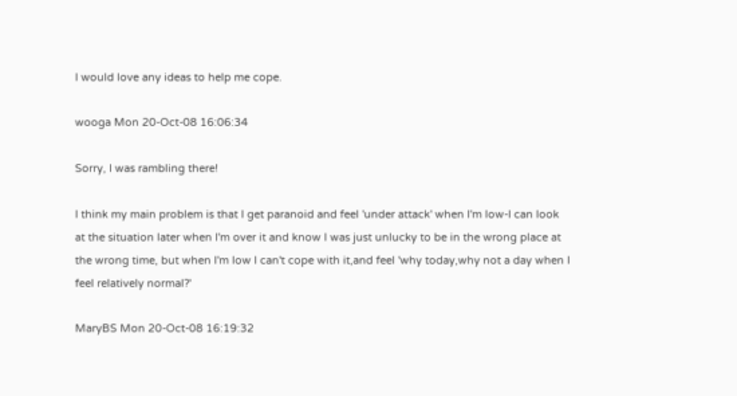I would love any ideas to help me cope.

wooga Mon 20-Oct-08 16:06:34

Sorry, I was rambling there!

I think my main problem is that I get paranoid and feel 'under attack' when I'm low-I can look at the situation later when I'm over it and know I was just unlucky to be in the wrong place at the wrong time, but when I'm low I can't cope with it,and feel 'why today,why not a day when I feel relatively normal?'

MaryBS Mon 20-Oct-08 16:19:32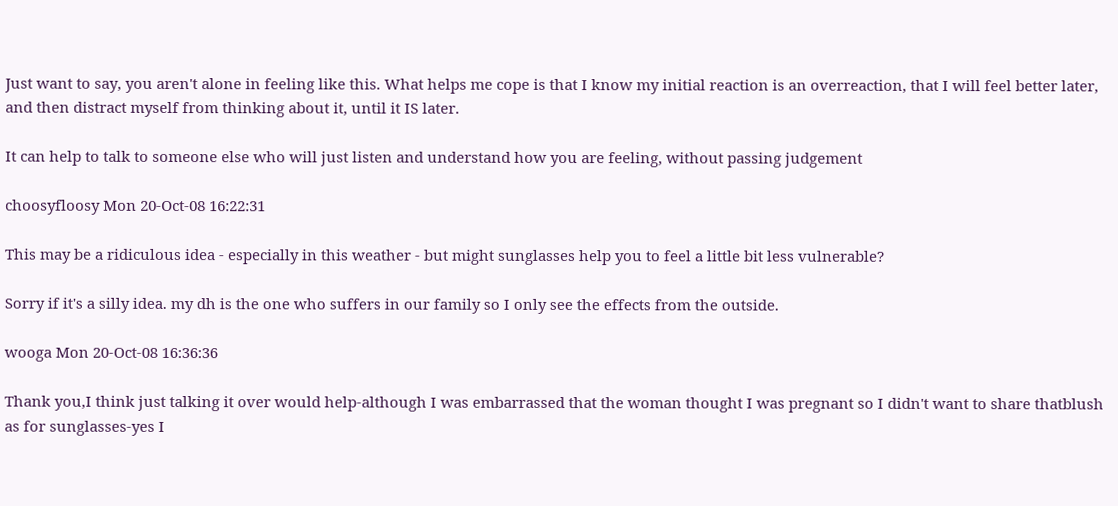Just want to say, you aren't alone in feeling like this. What helps me cope is that I know my initial reaction is an overreaction, that I will feel better later, and then distract myself from thinking about it, until it IS later.

It can help to talk to someone else who will just listen and understand how you are feeling, without passing judgement

choosyfloosy Mon 20-Oct-08 16:22:31

This may be a ridiculous idea - especially in this weather - but might sunglasses help you to feel a little bit less vulnerable?

Sorry if it's a silly idea. my dh is the one who suffers in our family so I only see the effects from the outside.

wooga Mon 20-Oct-08 16:36:36

Thank you,I think just talking it over would help-although I was embarrassed that the woman thought I was pregnant so I didn't want to share thatblush as for sunglasses-yes I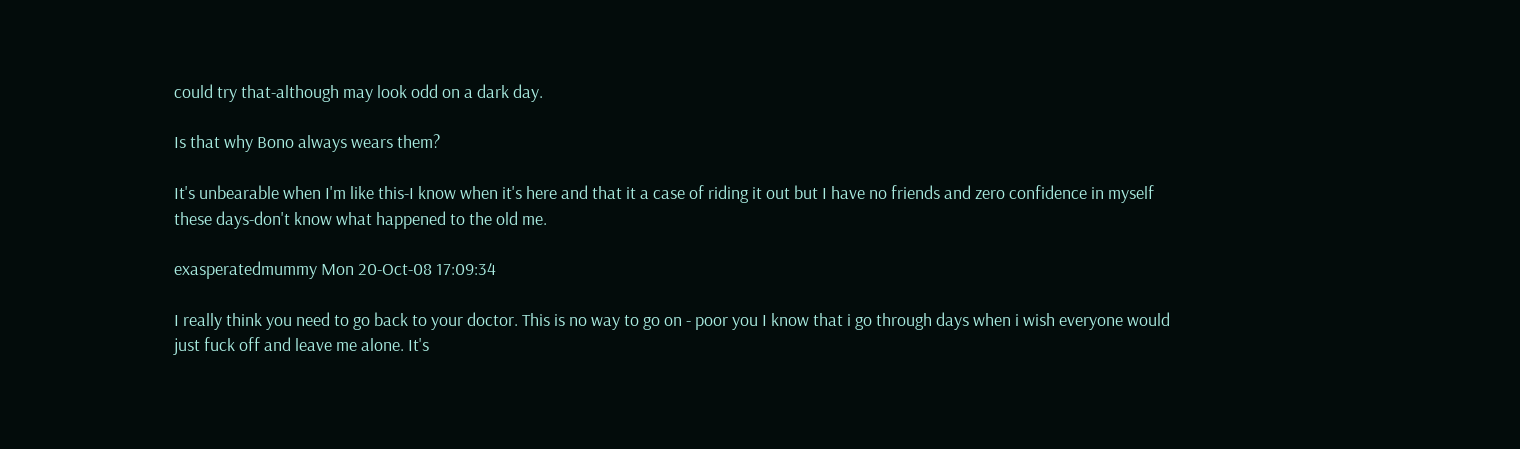could try that-although may look odd on a dark day.

Is that why Bono always wears them?

It's unbearable when I'm like this-I know when it's here and that it a case of riding it out but I have no friends and zero confidence in myself these days-don't know what happened to the old me.

exasperatedmummy Mon 20-Oct-08 17:09:34

I really think you need to go back to your doctor. This is no way to go on - poor you I know that i go through days when i wish everyone would just fuck off and leave me alone. It's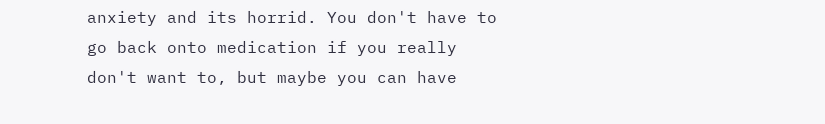anxiety and its horrid. You don't have to go back onto medication if you really don't want to, but maybe you can have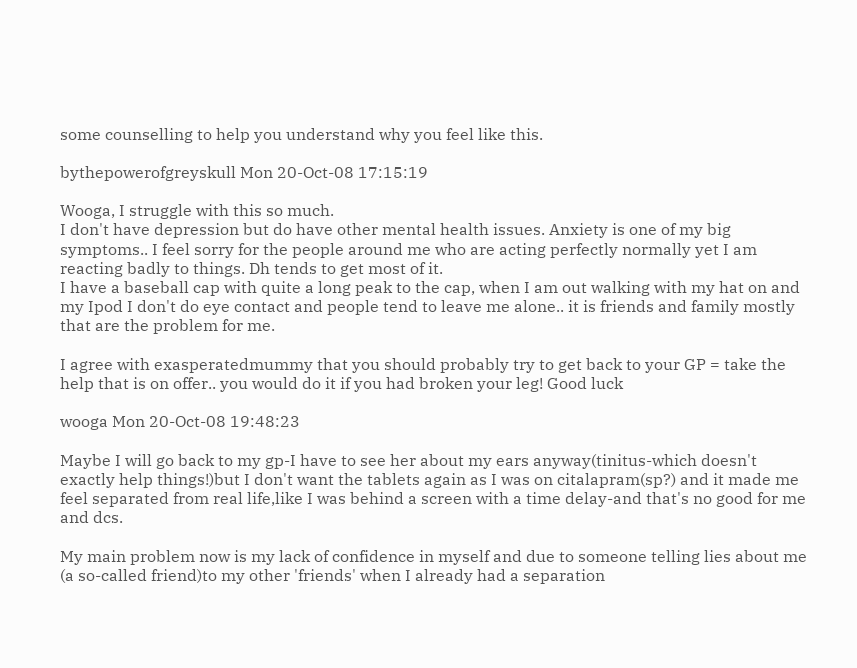some counselling to help you understand why you feel like this.

bythepowerofgreyskull Mon 20-Oct-08 17:15:19

Wooga, I struggle with this so much.
I don't have depression but do have other mental health issues. Anxiety is one of my big symptoms.. I feel sorry for the people around me who are acting perfectly normally yet I am reacting badly to things. Dh tends to get most of it.
I have a baseball cap with quite a long peak to the cap, when I am out walking with my hat on and my Ipod I don't do eye contact and people tend to leave me alone.. it is friends and family mostly that are the problem for me.

I agree with exasperatedmummy that you should probably try to get back to your GP = take the help that is on offer.. you would do it if you had broken your leg! Good luck

wooga Mon 20-Oct-08 19:48:23

Maybe I will go back to my gp-I have to see her about my ears anyway(tinitus-which doesn't exactly help things!)but I don't want the tablets again as I was on citalapram(sp?) and it made me feel separated from real life,like I was behind a screen with a time delay-and that's no good for me and dcs.

My main problem now is my lack of confidence in myself and due to someone telling lies about me (a so-called friend)to my other 'friends' when I already had a separation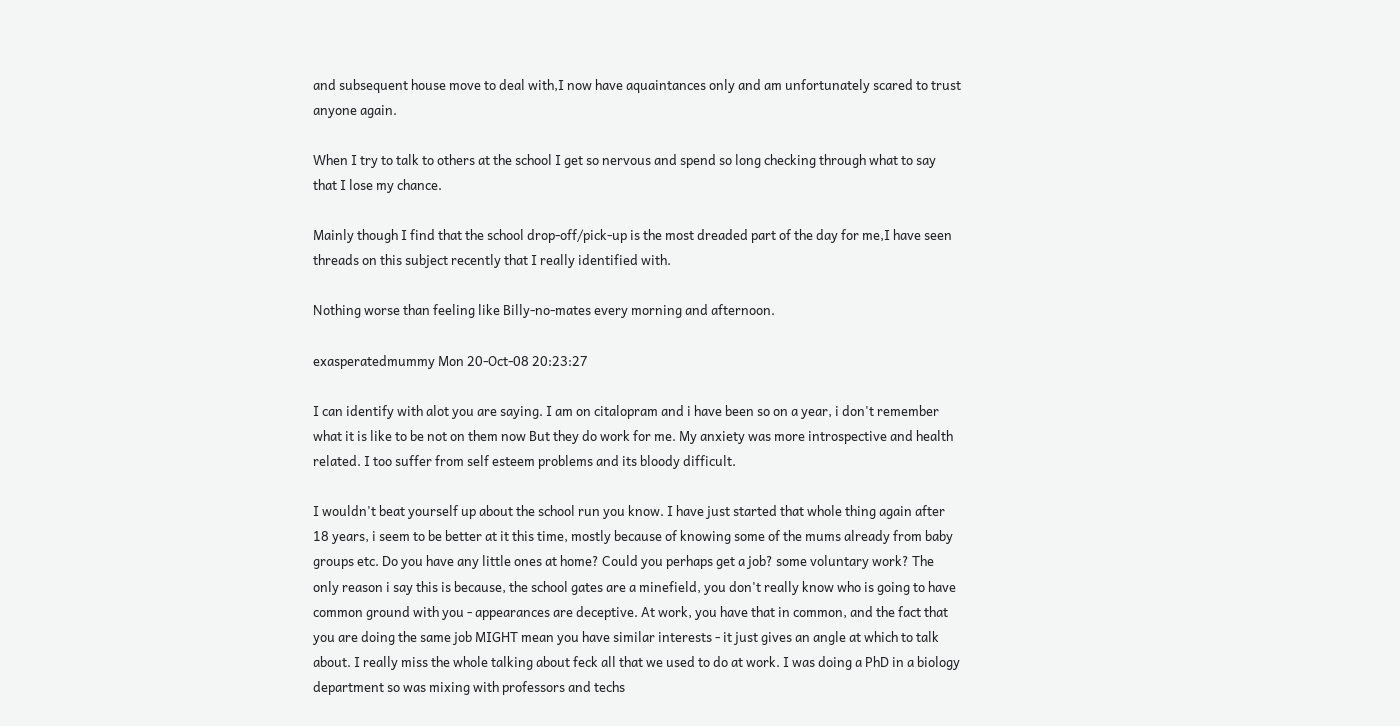and subsequent house move to deal with,I now have aquaintances only and am unfortunately scared to trust anyone again.

When I try to talk to others at the school I get so nervous and spend so long checking through what to say that I lose my chance.

Mainly though I find that the school drop-off/pick-up is the most dreaded part of the day for me,I have seen threads on this subject recently that I really identified with.

Nothing worse than feeling like Billy-no-mates every morning and afternoon.

exasperatedmummy Mon 20-Oct-08 20:23:27

I can identify with alot you are saying. I am on citalopram and i have been so on a year, i don't remember what it is like to be not on them now But they do work for me. My anxiety was more introspective and health related. I too suffer from self esteem problems and its bloody difficult.

I wouldn't beat yourself up about the school run you know. I have just started that whole thing again after 18 years, i seem to be better at it this time, mostly because of knowing some of the mums already from baby groups etc. Do you have any little ones at home? Could you perhaps get a job? some voluntary work? The only reason i say this is because, the school gates are a minefield, you don't really know who is going to have common ground with you - appearances are deceptive. At work, you have that in common, and the fact that you are doing the same job MIGHT mean you have similar interests - it just gives an angle at which to talk about. I really miss the whole talking about feck all that we used to do at work. I was doing a PhD in a biology department so was mixing with professors and techs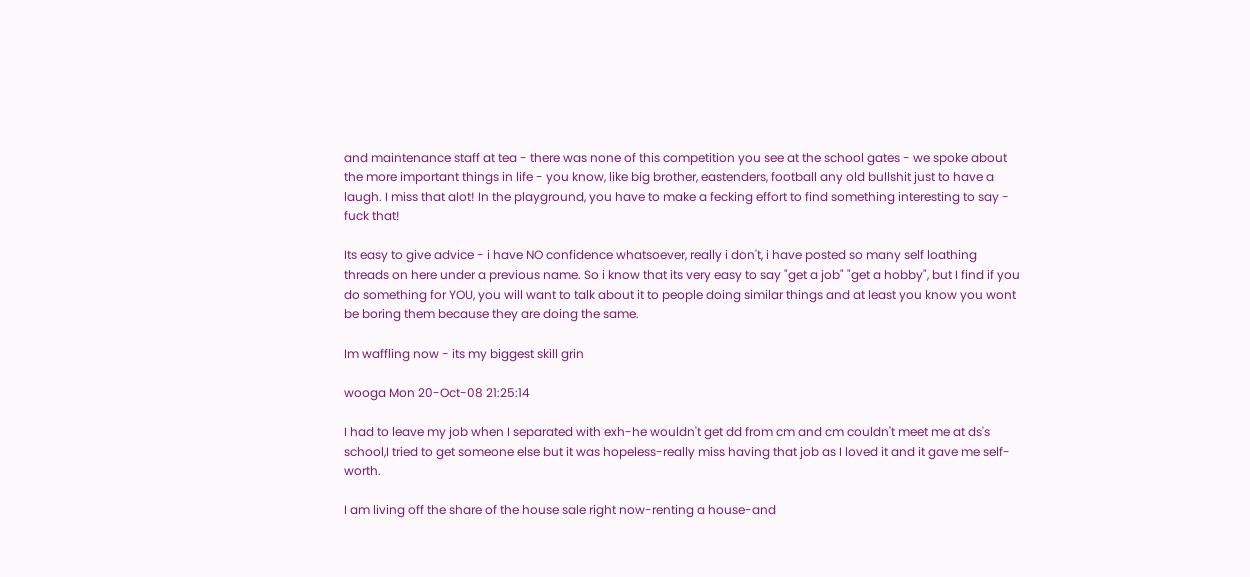and maintenance staff at tea - there was none of this competition you see at the school gates - we spoke about the more important things in life - you know, like big brother, eastenders, football any old bullshit just to have a laugh. I miss that alot! In the playground, you have to make a fecking effort to find something interesting to say - fuck that!

Its easy to give advice - i have NO confidence whatsoever, really i don't, i have posted so many self loathing threads on here under a previous name. So i know that its very easy to say "get a job" "get a hobby", but I find if you do something for YOU, you will want to talk about it to people doing similar things and at least you know you wont be boring them because they are doing the same.

Im waffling now - its my biggest skill grin

wooga Mon 20-Oct-08 21:25:14

I had to leave my job when I separated with exh-he wouldn't get dd from cm and cm couldn't meet me at ds's school,I tried to get someone else but it was hopeless-really miss having that job as I loved it and it gave me self-worth.

I am living off the share of the house sale right now-renting a house-and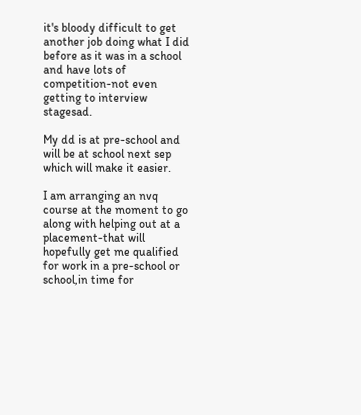it's bloody difficult to get another job doing what I did before as it was in a school and have lots of competition-not even getting to interview stagesad.

My dd is at pre-school and will be at school next sep which will make it easier.

I am arranging an nvq course at the moment to go along with helping out at a placement-that will hopefully get me qualified for work in a pre-school or school,in time for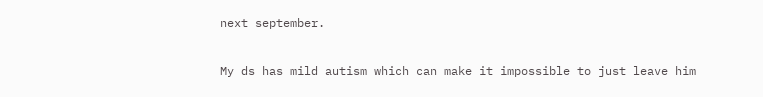next september.

My ds has mild autism which can make it impossible to just leave him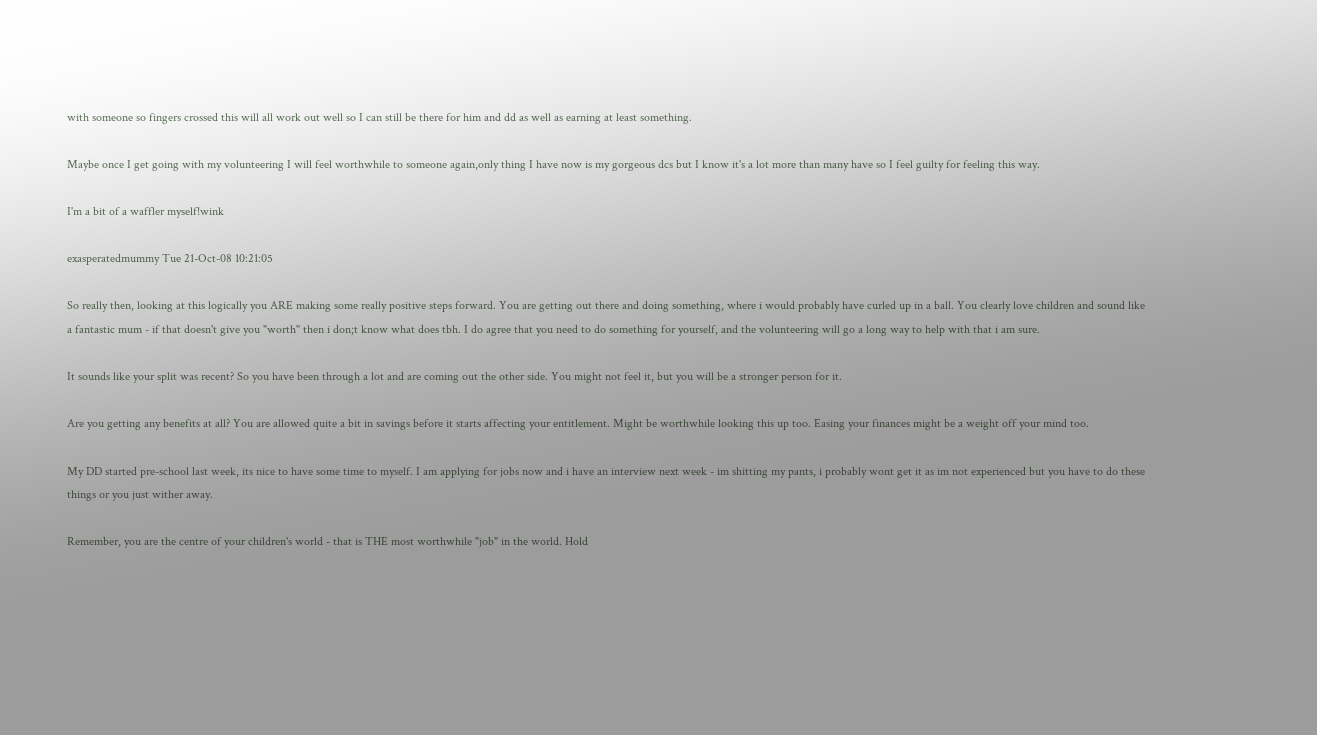with someone so fingers crossed this will all work out well so I can still be there for him and dd as well as earning at least something.

Maybe once I get going with my volunteering I will feel worthwhile to someone again,only thing I have now is my gorgeous dcs but I know it's a lot more than many have so I feel guilty for feeling this way.

I'm a bit of a waffler myself!wink

exasperatedmummy Tue 21-Oct-08 10:21:05

So really then, looking at this logically you ARE making some really positive steps forward. You are getting out there and doing something, where i would probably have curled up in a ball. You clearly love children and sound like a fantastic mum - if that doesn't give you "worth" then i don;t know what does tbh. I do agree that you need to do something for yourself, and the volunteering will go a long way to help with that i am sure.

It sounds like your split was recent? So you have been through a lot and are coming out the other side. You might not feel it, but you will be a stronger person for it.

Are you getting any benefits at all? You are allowed quite a bit in savings before it starts affecting your entitlement. Might be worthwhile looking this up too. Easing your finances might be a weight off your mind too.

My DD started pre-school last week, its nice to have some time to myself. I am applying for jobs now and i have an interview next week - im shitting my pants, i probably wont get it as im not experienced but you have to do these things or you just wither away.

Remember, you are the centre of your children's world - that is THE most worthwhile "job" in the world. Hold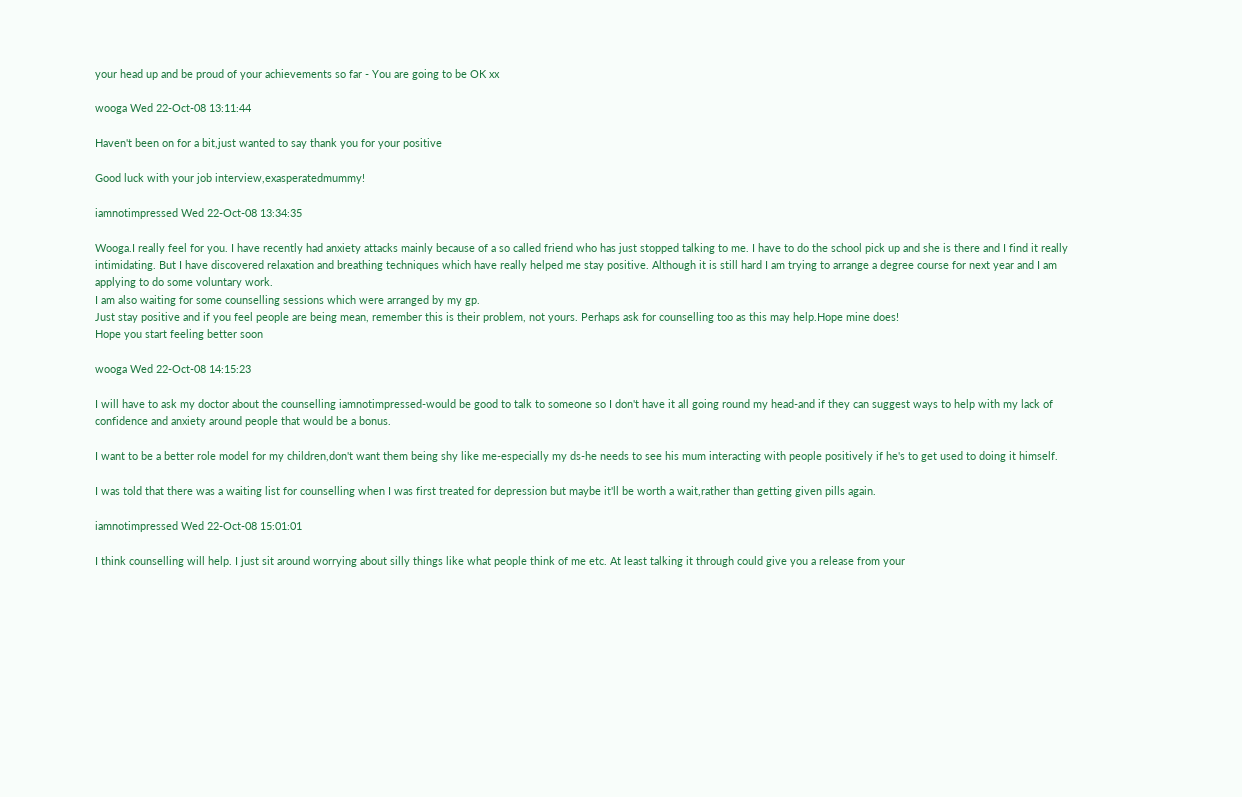your head up and be proud of your achievements so far - You are going to be OK xx

wooga Wed 22-Oct-08 13:11:44

Haven't been on for a bit,just wanted to say thank you for your positive

Good luck with your job interview,exasperatedmummy!

iamnotimpressed Wed 22-Oct-08 13:34:35

Wooga.I really feel for you. I have recently had anxiety attacks mainly because of a so called friend who has just stopped talking to me. I have to do the school pick up and she is there and I find it really intimidating. But I have discovered relaxation and breathing techniques which have really helped me stay positive. Although it is still hard I am trying to arrange a degree course for next year and I am applying to do some voluntary work.
I am also waiting for some counselling sessions which were arranged by my gp.
Just stay positive and if you feel people are being mean, remember this is their problem, not yours. Perhaps ask for counselling too as this may help.Hope mine does!
Hope you start feeling better soon

wooga Wed 22-Oct-08 14:15:23

I will have to ask my doctor about the counselling iamnotimpressed-would be good to talk to someone so I don't have it all going round my head-and if they can suggest ways to help with my lack of confidence and anxiety around people that would be a bonus.

I want to be a better role model for my children,don't want them being shy like me-especially my ds-he needs to see his mum interacting with people positively if he's to get used to doing it himself.

I was told that there was a waiting list for counselling when I was first treated for depression but maybe it'll be worth a wait,rather than getting given pills again.

iamnotimpressed Wed 22-Oct-08 15:01:01

I think counselling will help. I just sit around worrying about silly things like what people think of me etc. At least talking it through could give you a release from your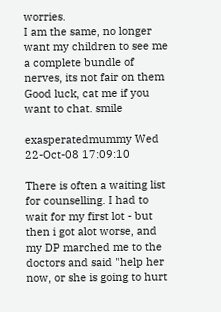worries.
I am the same, no longer want my children to see me a complete bundle of nerves, its not fair on them
Good luck, cat me if you want to chat. smile

exasperatedmummy Wed 22-Oct-08 17:09:10

There is often a waiting list for counselling. I had to wait for my first lot - but then i got alot worse, and my DP marched me to the doctors and said "help her now, or she is going to hurt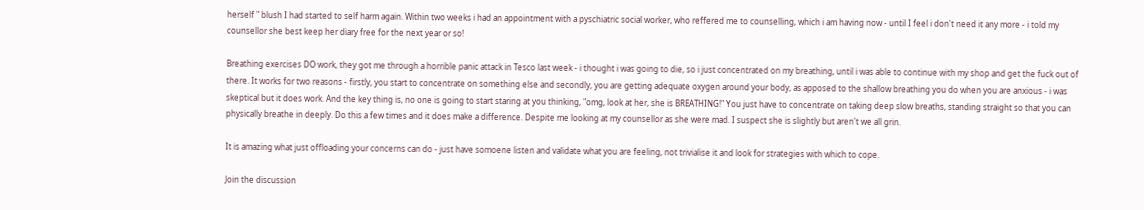herself " blush I had started to self harm again. Within two weeks i had an appointment with a pyschiatric social worker, who reffered me to counselling, which i am having now - until I feel i don't need it any more - i told my counsellor she best keep her diary free for the next year or so!

Breathing exercises DO work, they got me through a horrible panic attack in Tesco last week - i thought i was going to die, so i just concentrated on my breathing, until i was able to continue with my shop and get the fuck out of there. It works for two reasons - firstly, you start to concentrate on something else and secondly, you are getting adequate oxygen around your body, as apposed to the shallow breathing you do when you are anxious - i was skeptical but it does work. And the key thing is, no one is going to start staring at you thinking, "omg, look at her, she is BREATHING!" You just have to concentrate on taking deep slow breaths, standing straight so that you can physically breathe in deeply. Do this a few times and it does make a difference. Despite me looking at my counsellor as she were mad. I suspect she is slightly but aren't we all grin.

It is amazing what just offloading your concerns can do - just have somoene listen and validate what you are feeling, not trivialise it and look for strategies with which to cope.

Join the discussion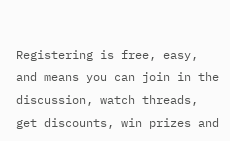Registering is free, easy, and means you can join in the discussion, watch threads, get discounts, win prizes and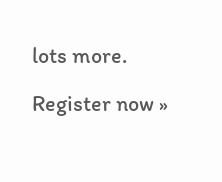lots more.

Register now »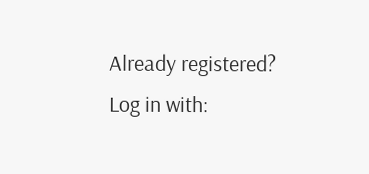Already registered? Log in with: